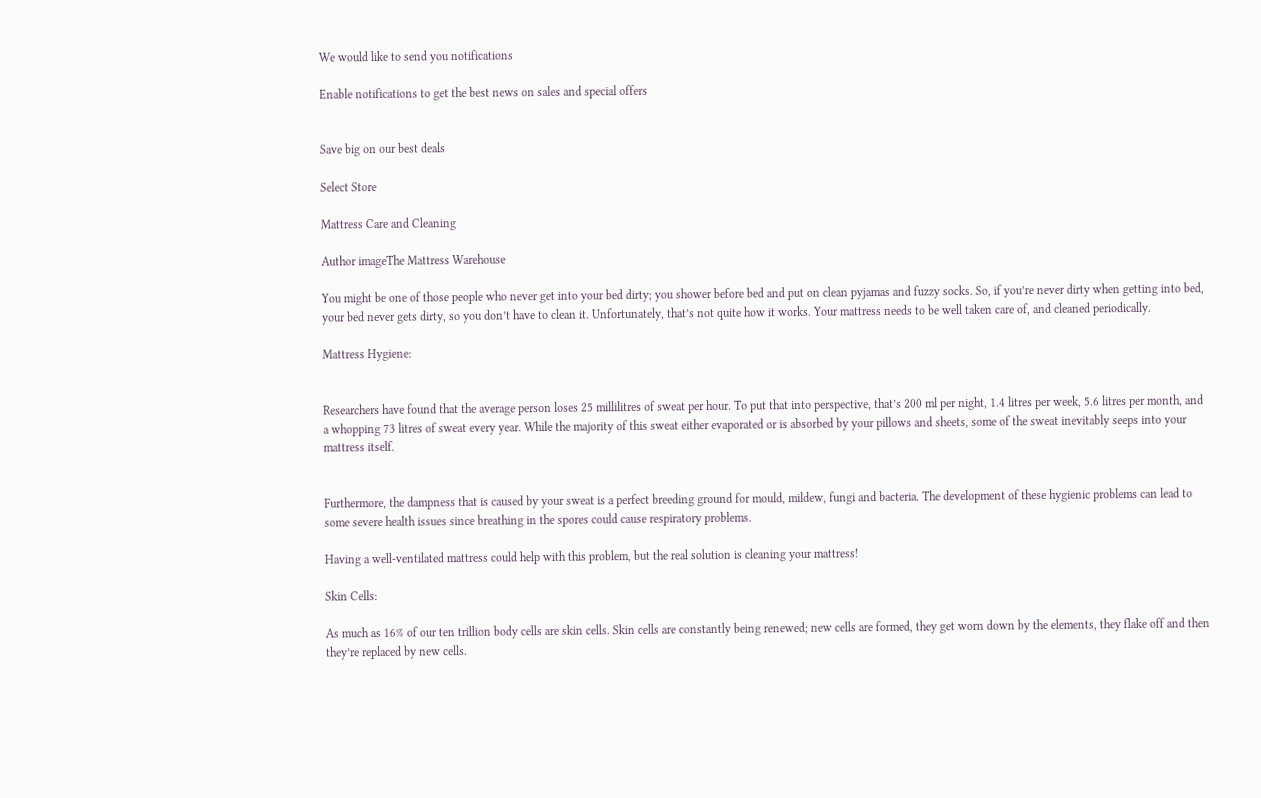We would like to send you notifications

Enable notifications to get the best news on sales and special offers


Save big on our best deals

Select Store

Mattress Care and Cleaning

Author imageThe Mattress Warehouse

You might be one of those people who never get into your bed dirty; you shower before bed and put on clean pyjamas and fuzzy socks. So, if you’re never dirty when getting into bed, your bed never gets dirty, so you don’t have to clean it. Unfortunately, that’s not quite how it works. Your mattress needs to be well taken care of, and cleaned periodically.

Mattress Hygiene:


Researchers have found that the average person loses 25 millilitres of sweat per hour. To put that into perspective, that’s 200 ml per night, 1.4 litres per week, 5.6 litres per month, and a whopping 73 litres of sweat every year. While the majority of this sweat either evaporated or is absorbed by your pillows and sheets, some of the sweat inevitably seeps into your mattress itself.


Furthermore, the dampness that is caused by your sweat is a perfect breeding ground for mould, mildew, fungi and bacteria. The development of these hygienic problems can lead to some severe health issues since breathing in the spores could cause respiratory problems.

Having a well-ventilated mattress could help with this problem, but the real solution is cleaning your mattress!

Skin Cells:

As much as 16% of our ten trillion body cells are skin cells. Skin cells are constantly being renewed; new cells are formed, they get worn down by the elements, they flake off and then they’re replaced by new cells.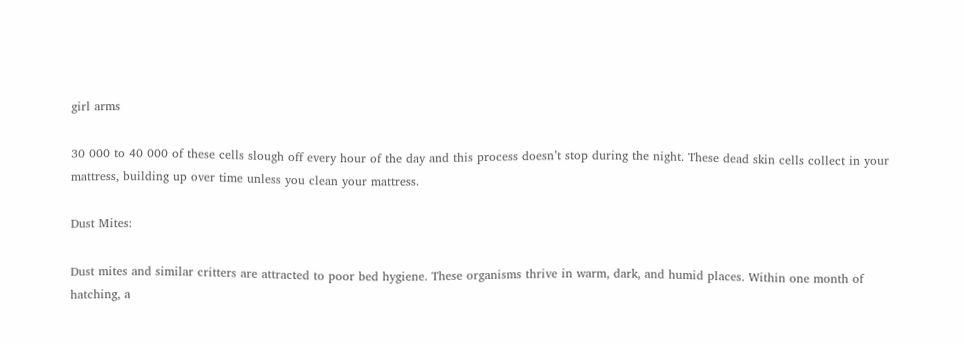girl arms

30 000 to 40 000 of these cells slough off every hour of the day and this process doesn’t stop during the night. These dead skin cells collect in your mattress, building up over time unless you clean your mattress.

Dust Mites:

Dust mites and similar critters are attracted to poor bed hygiene. These organisms thrive in warm, dark, and humid places. Within one month of hatching, a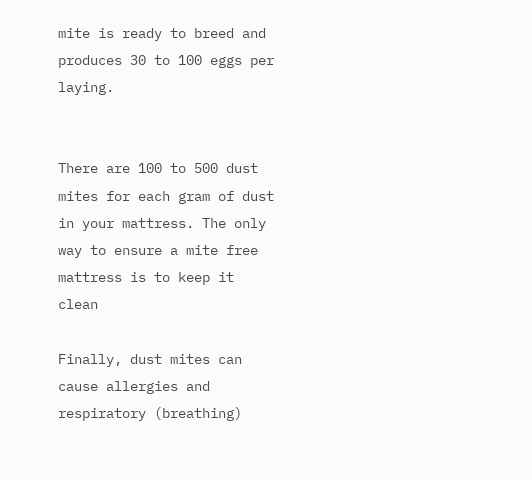mite is ready to breed and produces 30 to 100 eggs per laying.


There are 100 to 500 dust mites for each gram of dust in your mattress. The only way to ensure a mite free mattress is to keep it clean

Finally, dust mites can cause allergies and respiratory (breathing)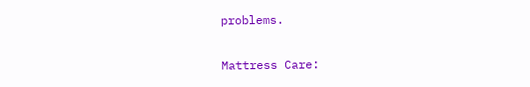problems.

Mattress Care: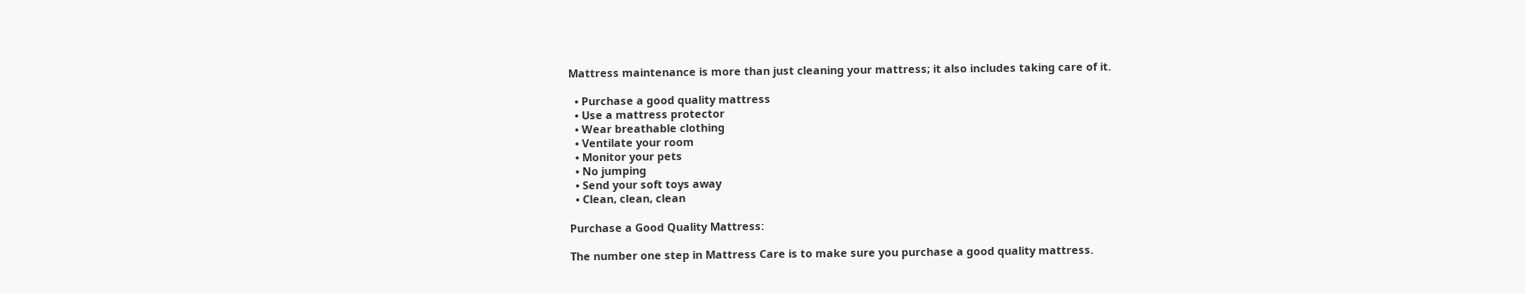Mattress maintenance is more than just cleaning your mattress; it also includes taking care of it.

  • Purchase a good quality mattress
  • Use a mattress protector
  • Wear breathable clothing
  • Ventilate your room
  • Monitor your pets
  • No jumping
  • Send your soft toys away
  • Clean, clean, clean

Purchase a Good Quality Mattress:

The number one step in Mattress Care is to make sure you purchase a good quality mattress.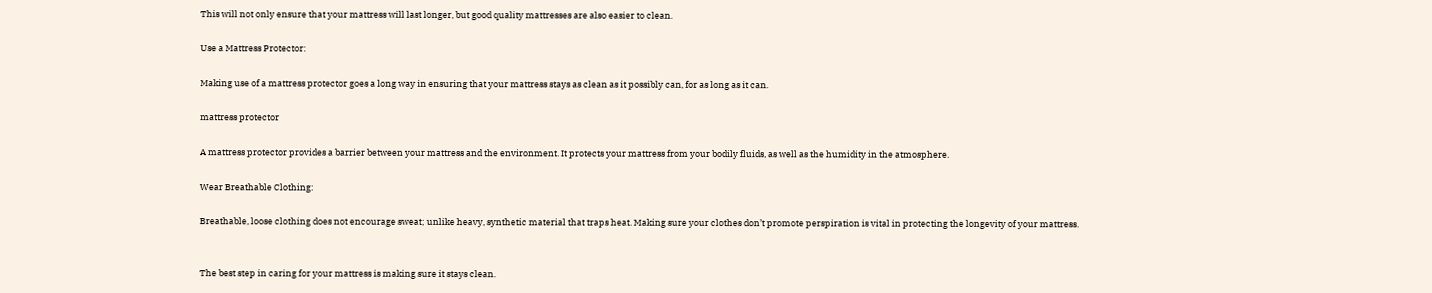This will not only ensure that your mattress will last longer, but good quality mattresses are also easier to clean.

Use a Mattress Protector:

Making use of a mattress protector goes a long way in ensuring that your mattress stays as clean as it possibly can, for as long as it can.

mattress protector

A mattress protector provides a barrier between your mattress and the environment. It protects your mattress from your bodily fluids, as well as the humidity in the atmosphere.

Wear Breathable Clothing:

Breathable, loose clothing does not encourage sweat; unlike heavy, synthetic material that traps heat. Making sure your clothes don’t promote perspiration is vital in protecting the longevity of your mattress.


The best step in caring for your mattress is making sure it stays clean.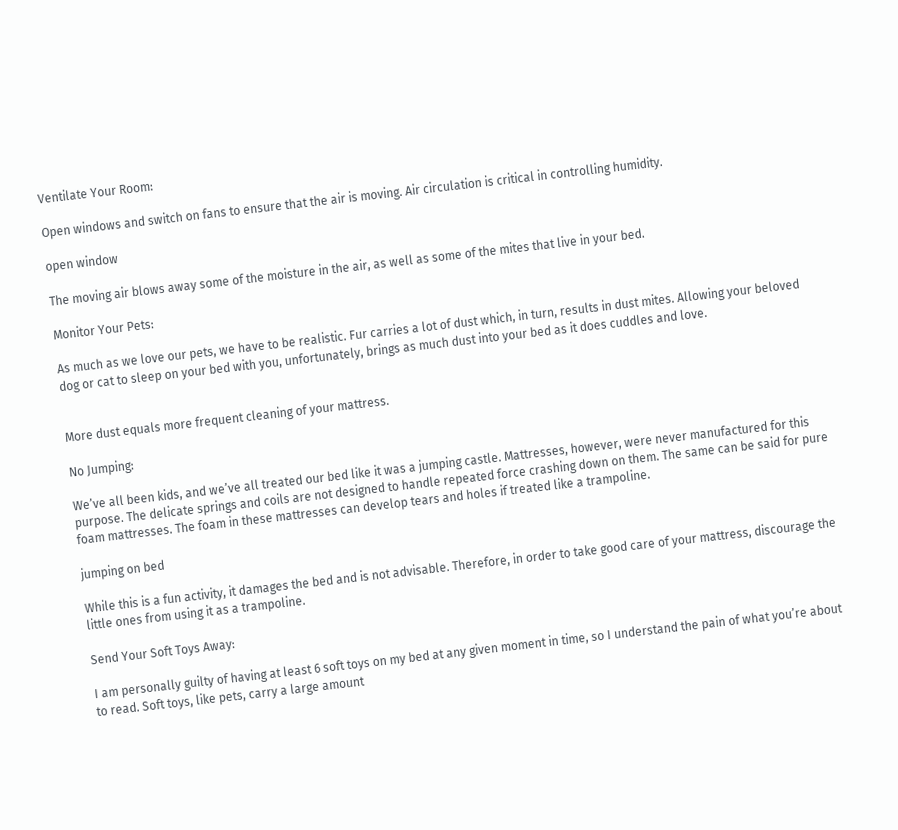Ventilate Your Room:

Open windows and switch on fans to ensure that the air is moving. Air circulation is critical in controlling humidity.

open window

The moving air blows away some of the moisture in the air, as well as some of the mites that live in your bed.

Monitor Your Pets:

As much as we love our pets, we have to be realistic. Fur carries a lot of dust which, in turn, results in dust mites. Allowing your beloved dog or cat to sleep on your bed with you, unfortunately, brings as much dust into your bed as it does cuddles and love.


More dust equals more frequent cleaning of your mattress.

No Jumping:

We’ve all been kids, and we’ve all treated our bed like it was a jumping castle. Mattresses, however, were never manufactured for this purpose. The delicate springs and coils are not designed to handle repeated force crashing down on them. The same can be said for pure foam mattresses. The foam in these mattresses can develop tears and holes if treated like a trampoline.

jumping on bed

While this is a fun activity, it damages the bed and is not advisable. Therefore, in order to take good care of your mattress, discourage the little ones from using it as a trampoline.

Send Your Soft Toys Away:

I am personally guilty of having at least 6 soft toys on my bed at any given moment in time, so I understand the pain of what you’re about to read. Soft toys, like pets, carry a large amount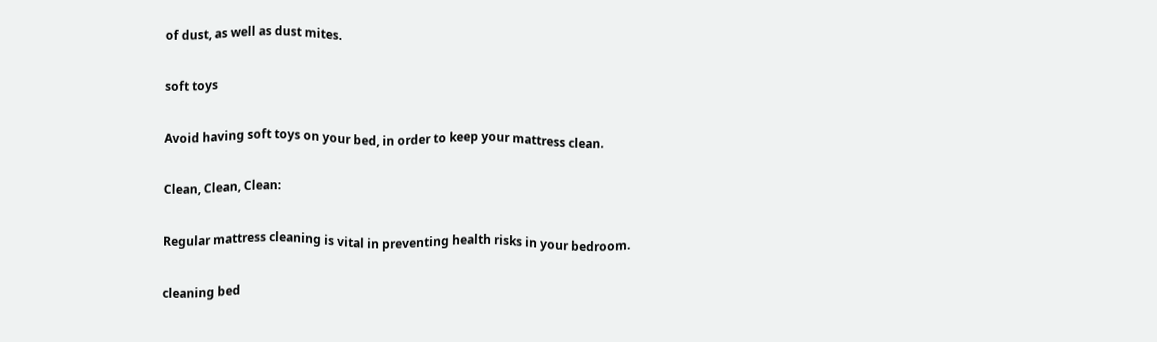of dust, as well as dust mites.

soft toys

Avoid having soft toys on your bed, in order to keep your mattress clean.

Clean, Clean, Clean:

Regular mattress cleaning is vital in preventing health risks in your bedroom.

cleaning bed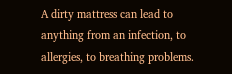A dirty mattress can lead to anything from an infection, to allergies, to breathing problems.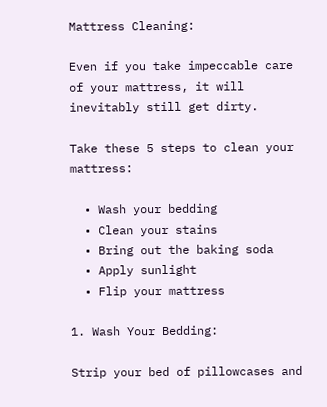Mattress Cleaning:

Even if you take impeccable care of your mattress, it will inevitably still get dirty.

Take these 5 steps to clean your mattress:

  • Wash your bedding
  • Clean your stains
  • Bring out the baking soda
  • Apply sunlight
  • Flip your mattress

1. Wash Your Bedding:

Strip your bed of pillowcases and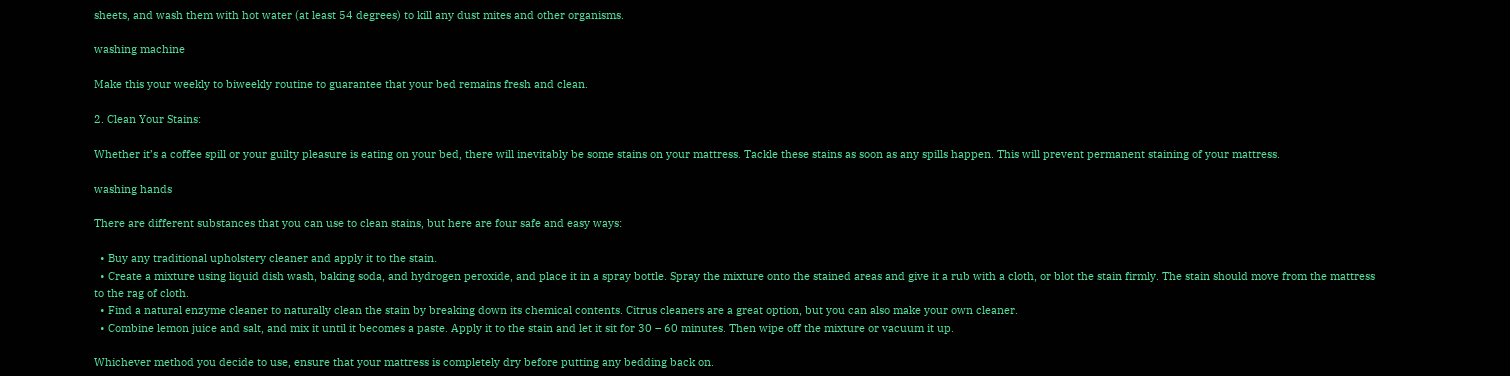sheets, and wash them with hot water (at least 54 degrees) to kill any dust mites and other organisms.

washing machine

Make this your weekly to biweekly routine to guarantee that your bed remains fresh and clean.

2. Clean Your Stains:

Whether it’s a coffee spill or your guilty pleasure is eating on your bed, there will inevitably be some stains on your mattress. Tackle these stains as soon as any spills happen. This will prevent permanent staining of your mattress.

washing hands

There are different substances that you can use to clean stains, but here are four safe and easy ways:

  • Buy any traditional upholstery cleaner and apply it to the stain.
  • Create a mixture using liquid dish wash, baking soda, and hydrogen peroxide, and place it in a spray bottle. Spray the mixture onto the stained areas and give it a rub with a cloth, or blot the stain firmly. The stain should move from the mattress to the rag of cloth.
  • Find a natural enzyme cleaner to naturally clean the stain by breaking down its chemical contents. Citrus cleaners are a great option, but you can also make your own cleaner.
  • Combine lemon juice and salt, and mix it until it becomes a paste. Apply it to the stain and let it sit for 30 – 60 minutes. Then wipe off the mixture or vacuum it up.

Whichever method you decide to use, ensure that your mattress is completely dry before putting any bedding back on.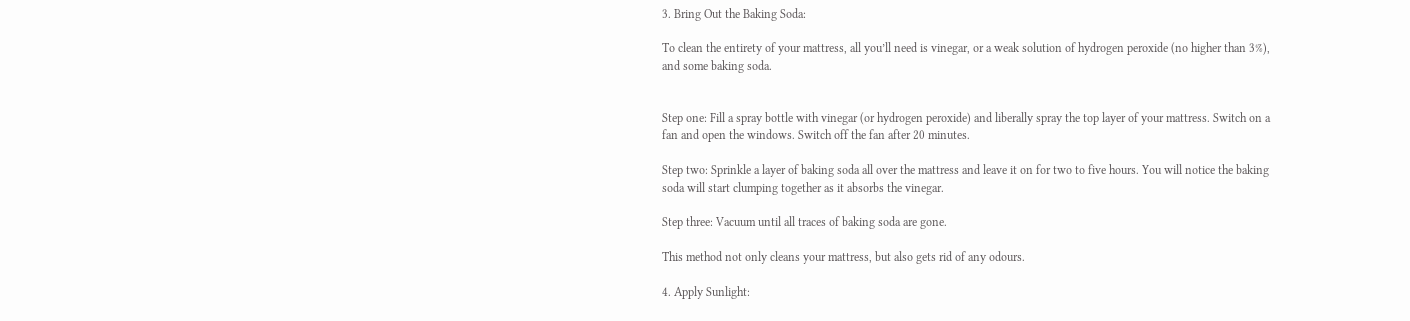3. Bring Out the Baking Soda:

To clean the entirety of your mattress, all you’ll need is vinegar, or a weak solution of hydrogen peroxide (no higher than 3%), and some baking soda.


Step one: Fill a spray bottle with vinegar (or hydrogen peroxide) and liberally spray the top layer of your mattress. Switch on a fan and open the windows. Switch off the fan after 20 minutes.

Step two: Sprinkle a layer of baking soda all over the mattress and leave it on for two to five hours. You will notice the baking soda will start clumping together as it absorbs the vinegar.

Step three: Vacuum until all traces of baking soda are gone.

This method not only cleans your mattress, but also gets rid of any odours.

4. Apply Sunlight: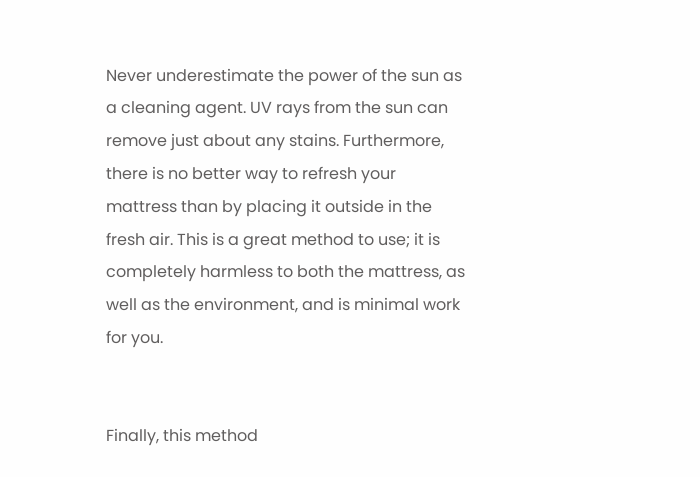Never underestimate the power of the sun as a cleaning agent. UV rays from the sun can remove just about any stains. Furthermore, there is no better way to refresh your mattress than by placing it outside in the fresh air. This is a great method to use; it is completely harmless to both the mattress, as well as the environment, and is minimal work for you.


Finally, this method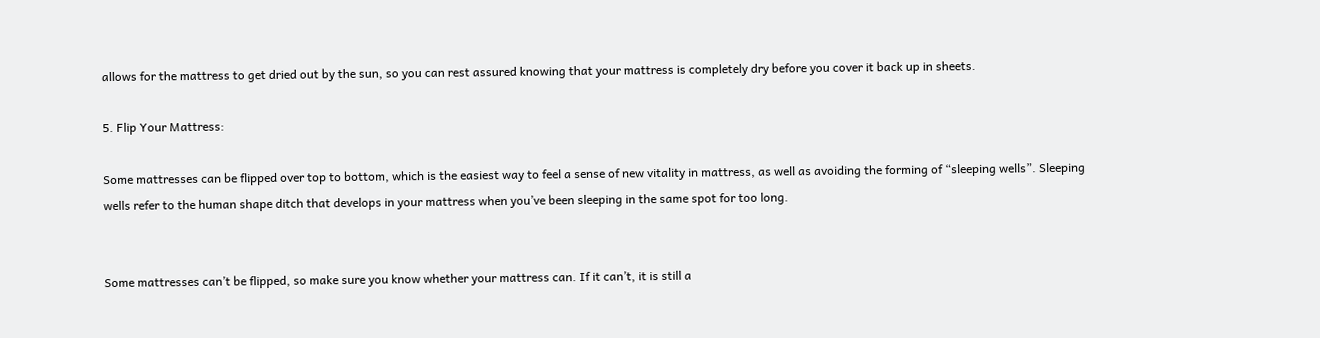allows for the mattress to get dried out by the sun, so you can rest assured knowing that your mattress is completely dry before you cover it back up in sheets.

5. Flip Your Mattress:

Some mattresses can be flipped over top to bottom, which is the easiest way to feel a sense of new vitality in mattress, as well as avoiding the forming of “sleeping wells”. Sleeping wells refer to the human shape ditch that develops in your mattress when you’ve been sleeping in the same spot for too long.


Some mattresses can’t be flipped, so make sure you know whether your mattress can. If it can’t, it is still a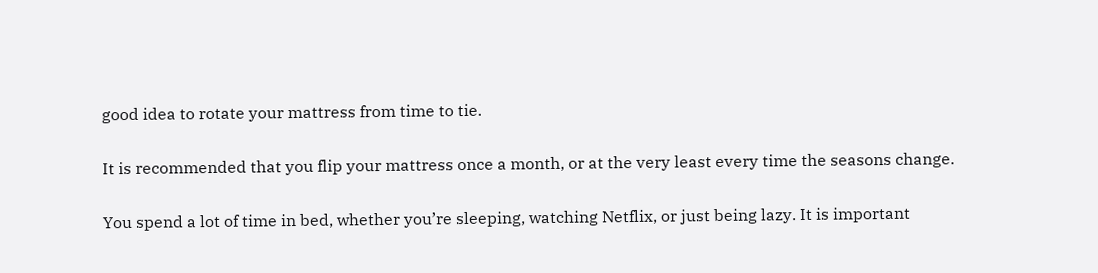good idea to rotate your mattress from time to tie.

It is recommended that you flip your mattress once a month, or at the very least every time the seasons change.

You spend a lot of time in bed, whether you’re sleeping, watching Netflix, or just being lazy. It is important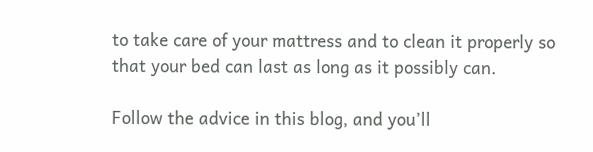to take care of your mattress and to clean it properly so that your bed can last as long as it possibly can.

Follow the advice in this blog, and you’ll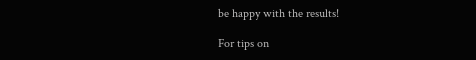be happy with the results!

For tips on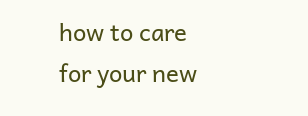how to care for your new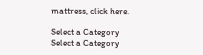mattress, click here.

Select a Category
Select a Category